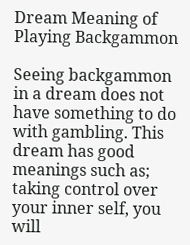Dream Meaning of Playing Backgammon

Seeing backgammon in a dream does not have something to do with gambling. This dream has good meanings such as; taking control over your inner self, you will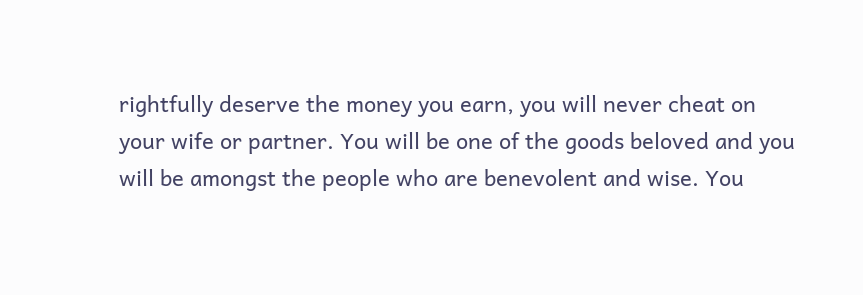rightfully deserve the money you earn, you will never cheat on your wife or partner. You will be one of the goods beloved and you will be amongst the people who are benevolent and wise. You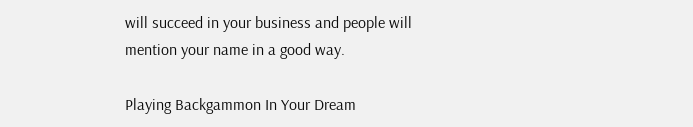will succeed in your business and people will mention your name in a good way.

Playing Backgammon In Your Dream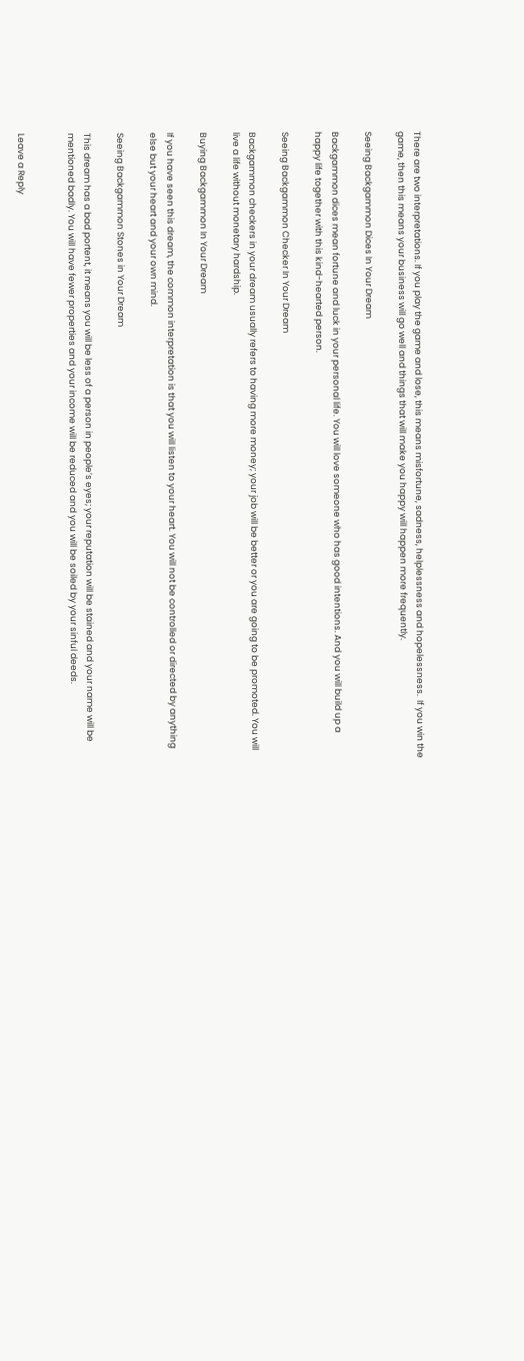There are two interpretations. If you play the game and lose, this means misfortune, sadness, helplessness and hopelessness.  If you win the game, then this means your business will go well and things that will make you happy will happen more frequently.

Seeing Backgammon Dices In Your Dream

Backgammon dices mean fortune and luck in your personal life. You will love someone who has good intentions. And you will build up a happy life together with this kind-hearted person.

Seeing Backgammon Checker In Your Dream

Backgammon checkers in your dream usually refers to having more money; your job will be better or you are going to be promoted. You will live a life without monetary hardship.

Buying Backgammon In Your Dream

If you have seen this dream, the common interpretation is that you will listen to your heart. You will not be controlled or directed by anything else but your heart and your own mind.

Seeing Backgammon Stones in Your Dream

This dream has a bad portent, it means you will be less of a person in people’s eyes; your reputation will be stained and your name will be mentioned badly. You will have fewer properties and your income will be reduced and you will be soiled by your sinful deeds.


Leave a Reply